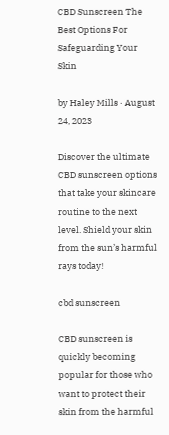CBD Sunscreen The Best Options For Safeguarding Your Skin

by Haley Mills · August 24, 2023

Discover the ultimate CBD sunscreen options that take your skincare routine to the next level. Shield your skin from the sun’s harmful rays today!

cbd sunscreen

CBD sunscreen is quickly becoming popular for those who want to protect their skin from the harmful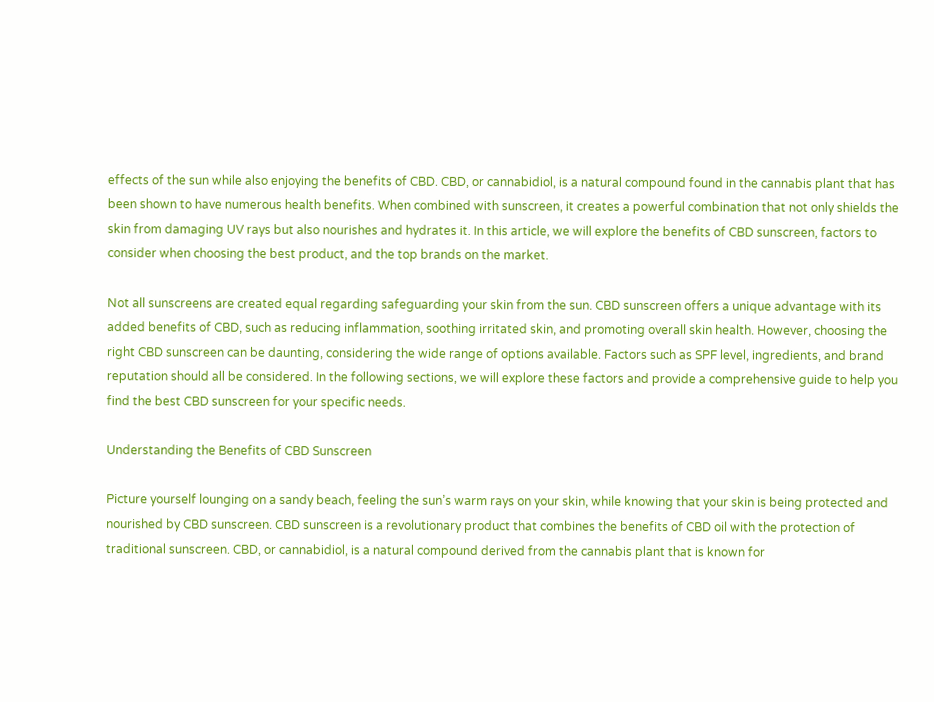effects of the sun while also enjoying the benefits of CBD. CBD, or cannabidiol, is a natural compound found in the cannabis plant that has been shown to have numerous health benefits. When combined with sunscreen, it creates a powerful combination that not only shields the skin from damaging UV rays but also nourishes and hydrates it. In this article, we will explore the benefits of CBD sunscreen, factors to consider when choosing the best product, and the top brands on the market.

Not all sunscreens are created equal regarding safeguarding your skin from the sun. CBD sunscreen offers a unique advantage with its added benefits of CBD, such as reducing inflammation, soothing irritated skin, and promoting overall skin health. However, choosing the right CBD sunscreen can be daunting, considering the wide range of options available. Factors such as SPF level, ingredients, and brand reputation should all be considered. In the following sections, we will explore these factors and provide a comprehensive guide to help you find the best CBD sunscreen for your specific needs.

Understanding the Benefits of CBD Sunscreen

Picture yourself lounging on a sandy beach, feeling the sun’s warm rays on your skin, while knowing that your skin is being protected and nourished by CBD sunscreen. CBD sunscreen is a revolutionary product that combines the benefits of CBD oil with the protection of traditional sunscreen. CBD, or cannabidiol, is a natural compound derived from the cannabis plant that is known for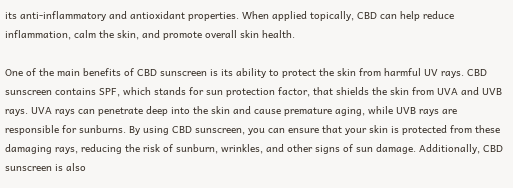its anti-inflammatory and antioxidant properties. When applied topically, CBD can help reduce inflammation, calm the skin, and promote overall skin health.

One of the main benefits of CBD sunscreen is its ability to protect the skin from harmful UV rays. CBD sunscreen contains SPF, which stands for sun protection factor, that shields the skin from UVA and UVB rays. UVA rays can penetrate deep into the skin and cause premature aging, while UVB rays are responsible for sunburns. By using CBD sunscreen, you can ensure that your skin is protected from these damaging rays, reducing the risk of sunburn, wrinkles, and other signs of sun damage. Additionally, CBD sunscreen is also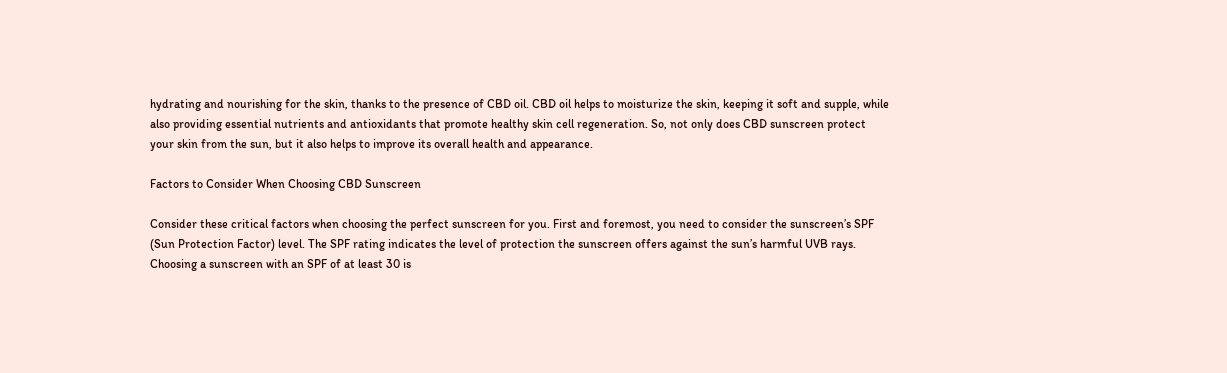hydrating and nourishing for the skin, thanks to the presence of CBD oil. CBD oil helps to moisturize the skin, keeping it soft and supple, while also providing essential nutrients and antioxidants that promote healthy skin cell regeneration. So, not only does CBD sunscreen protect your skin from the sun, but it also helps to improve its overall health and appearance.

Factors to Consider When Choosing CBD Sunscreen

Consider these critical factors when choosing the perfect sunscreen for you. First and foremost, you need to consider the sunscreen’s SPF (Sun Protection Factor) level. The SPF rating indicates the level of protection the sunscreen offers against the sun’s harmful UVB rays. Choosing a sunscreen with an SPF of at least 30 is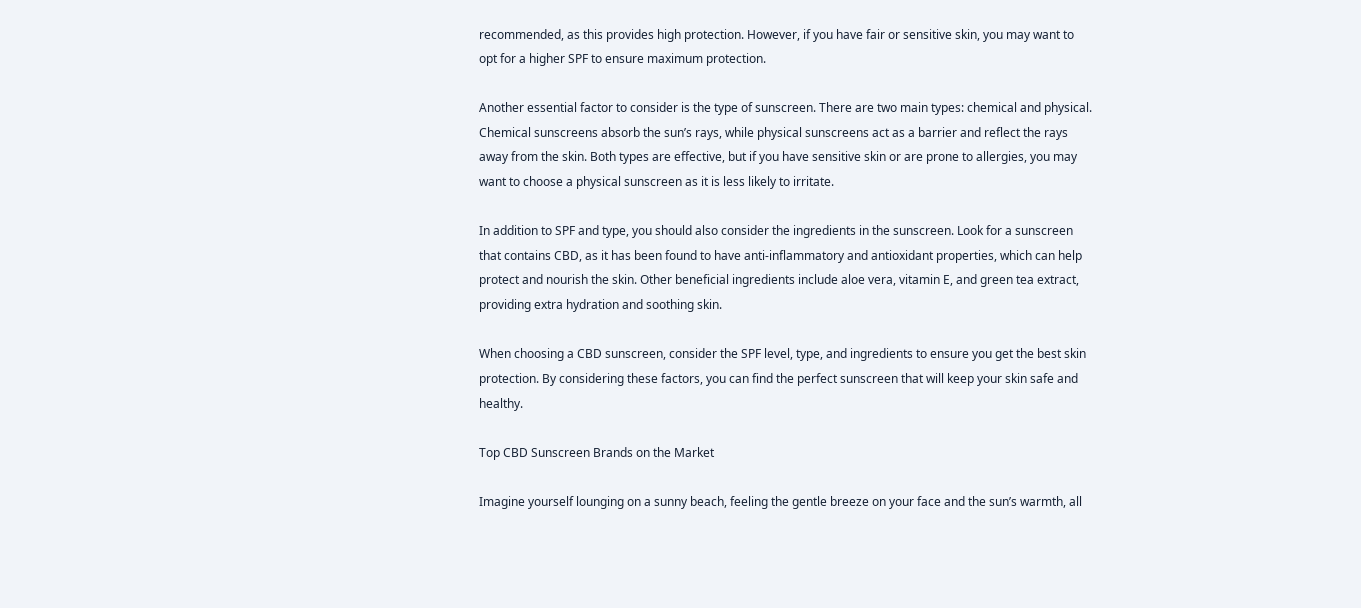recommended, as this provides high protection. However, if you have fair or sensitive skin, you may want to opt for a higher SPF to ensure maximum protection.

Another essential factor to consider is the type of sunscreen. There are two main types: chemical and physical. Chemical sunscreens absorb the sun’s rays, while physical sunscreens act as a barrier and reflect the rays away from the skin. Both types are effective, but if you have sensitive skin or are prone to allergies, you may want to choose a physical sunscreen as it is less likely to irritate.

In addition to SPF and type, you should also consider the ingredients in the sunscreen. Look for a sunscreen that contains CBD, as it has been found to have anti-inflammatory and antioxidant properties, which can help protect and nourish the skin. Other beneficial ingredients include aloe vera, vitamin E, and green tea extract, providing extra hydration and soothing skin.

When choosing a CBD sunscreen, consider the SPF level, type, and ingredients to ensure you get the best skin protection. By considering these factors, you can find the perfect sunscreen that will keep your skin safe and healthy.

Top CBD Sunscreen Brands on the Market

Imagine yourself lounging on a sunny beach, feeling the gentle breeze on your face and the sun’s warmth, all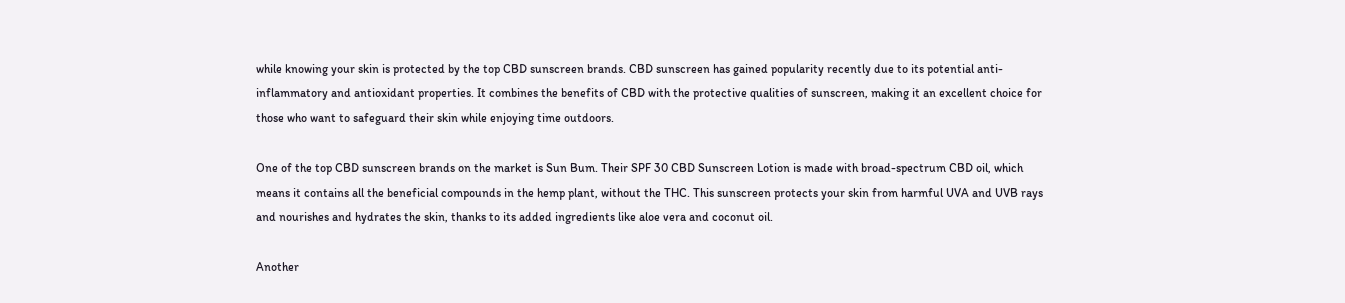while knowing your skin is protected by the top CBD sunscreen brands. CBD sunscreen has gained popularity recently due to its potential anti-inflammatory and antioxidant properties. It combines the benefits of CBD with the protective qualities of sunscreen, making it an excellent choice for those who want to safeguard their skin while enjoying time outdoors.

One of the top CBD sunscreen brands on the market is Sun Bum. Their SPF 30 CBD Sunscreen Lotion is made with broad-spectrum CBD oil, which means it contains all the beneficial compounds in the hemp plant, without the THC. This sunscreen protects your skin from harmful UVA and UVB rays and nourishes and hydrates the skin, thanks to its added ingredients like aloe vera and coconut oil.

Another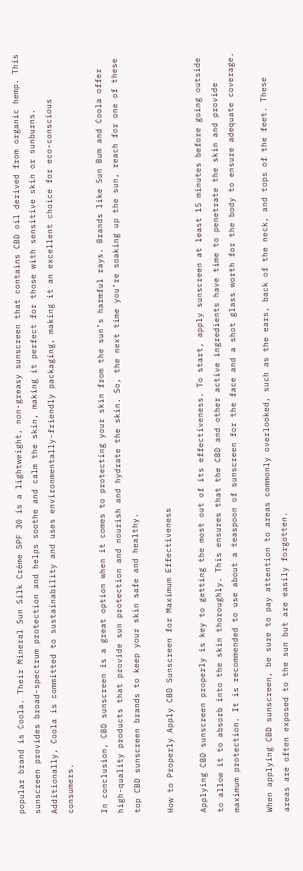popular brand is Coola. Their Mineral Sun Silk Crème SPF 30 is a lightweight, non-greasy sunscreen that contains CBD oil derived from organic hemp. This sunscreen provides broad-spectrum protection and helps soothe and calm the skin, making it perfect for those with sensitive skin or sunburns. Additionally, Coola is committed to sustainability and uses environmentally-friendly packaging, making it an excellent choice for eco-conscious consumers.

In conclusion, CBD sunscreen is a great option when it comes to protecting your skin from the sun’s harmful rays. Brands like Sun Bum and Coola offer high-quality products that provide sun protection and nourish and hydrate the skin. So, the next time you’re soaking up the sun, reach for one of these top CBD sunscreen brands to keep your skin safe and healthy.

How to Properly Apply CBD Sunscreen for Maximum Effectiveness

Applying CBD sunscreen properly is key to getting the most out of its effectiveness. To start, apply sunscreen at least 15 minutes before going outside to allow it to absorb into the skin thoroughly. This ensures that the CBD and other active ingredients have time to penetrate the skin and provide maximum protection. It is recommended to use about a teaspoon of sunscreen for the face and a shot glass worth for the body to ensure adequate coverage.

When applying CBD sunscreen, be sure to pay attention to areas commonly overlooked, such as the ears, back of the neck, and tops of the feet. These areas are often exposed to the sun but are easily forgotten.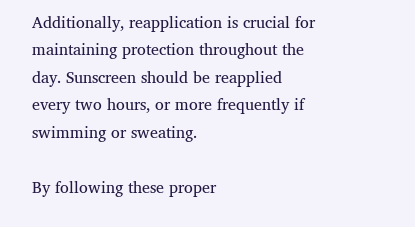Additionally, reapplication is crucial for maintaining protection throughout the day. Sunscreen should be reapplied every two hours, or more frequently if swimming or sweating.

By following these proper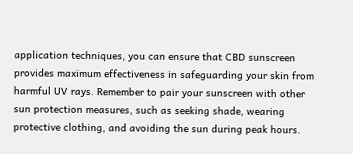application techniques, you can ensure that CBD sunscreen provides maximum effectiveness in safeguarding your skin from harmful UV rays. Remember to pair your sunscreen with other sun protection measures, such as seeking shade, wearing protective clothing, and avoiding the sun during peak hours.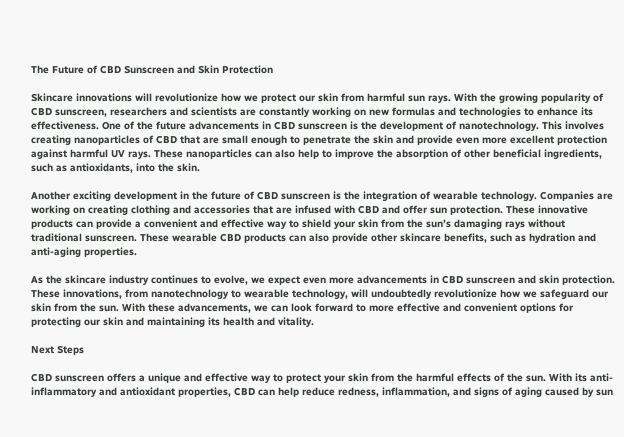The Future of CBD Sunscreen and Skin Protection

Skincare innovations will revolutionize how we protect our skin from harmful sun rays. With the growing popularity of CBD sunscreen, researchers and scientists are constantly working on new formulas and technologies to enhance its effectiveness. One of the future advancements in CBD sunscreen is the development of nanotechnology. This involves creating nanoparticles of CBD that are small enough to penetrate the skin and provide even more excellent protection against harmful UV rays. These nanoparticles can also help to improve the absorption of other beneficial ingredients, such as antioxidants, into the skin.

Another exciting development in the future of CBD sunscreen is the integration of wearable technology. Companies are working on creating clothing and accessories that are infused with CBD and offer sun protection. These innovative products can provide a convenient and effective way to shield your skin from the sun’s damaging rays without traditional sunscreen. These wearable CBD products can also provide other skincare benefits, such as hydration and anti-aging properties.

As the skincare industry continues to evolve, we expect even more advancements in CBD sunscreen and skin protection. These innovations, from nanotechnology to wearable technology, will undoubtedly revolutionize how we safeguard our skin from the sun. With these advancements, we can look forward to more effective and convenient options for protecting our skin and maintaining its health and vitality.

Next Steps

CBD sunscreen offers a unique and effective way to protect your skin from the harmful effects of the sun. With its anti-inflammatory and antioxidant properties, CBD can help reduce redness, inflammation, and signs of aging caused by sun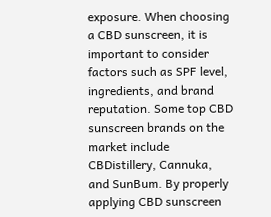exposure. When choosing a CBD sunscreen, it is important to consider factors such as SPF level, ingredients, and brand reputation. Some top CBD sunscreen brands on the market include CBDistillery, Cannuka, and SunBum. By properly applying CBD sunscreen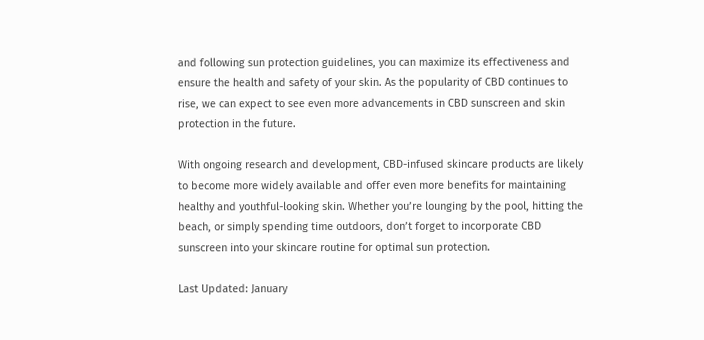and following sun protection guidelines, you can maximize its effectiveness and ensure the health and safety of your skin. As the popularity of CBD continues to rise, we can expect to see even more advancements in CBD sunscreen and skin protection in the future.

With ongoing research and development, CBD-infused skincare products are likely to become more widely available and offer even more benefits for maintaining healthy and youthful-looking skin. Whether you’re lounging by the pool, hitting the beach, or simply spending time outdoors, don’t forget to incorporate CBD sunscreen into your skincare routine for optimal sun protection.

Last Updated: January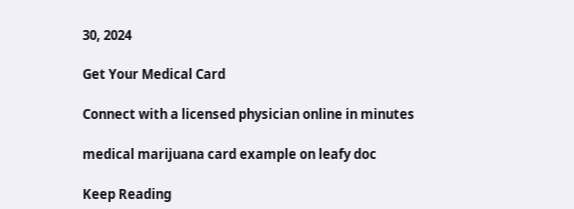30, 2024

Get Your Medical Card

Connect with a licensed physician online in minutes

medical marijuana card example on leafy doc

Keep Reading